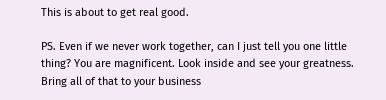This is about to get real good.

PS. Even if we never work together, can I just tell you one little thing? You are magnificent. Look inside and see your greatness. Bring all of that to your business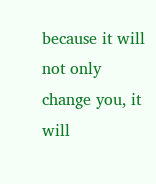because it will not only change you, it will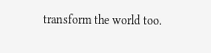transform the world too.